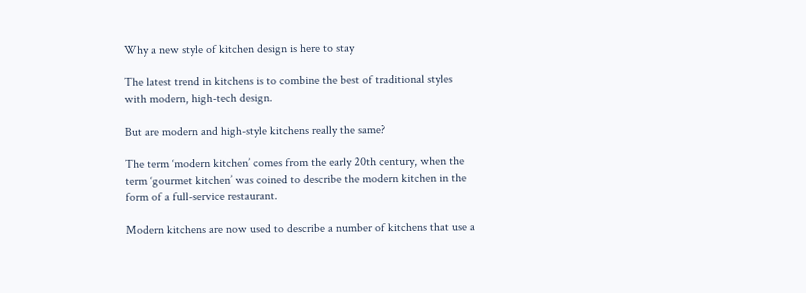Why a new style of kitchen design is here to stay

The latest trend in kitchens is to combine the best of traditional styles with modern, high-tech design.

But are modern and high-style kitchens really the same?

The term ‘modern kitchen’ comes from the early 20th century, when the term ‘gourmet kitchen’ was coined to describe the modern kitchen in the form of a full-service restaurant.

Modern kitchens are now used to describe a number of kitchens that use a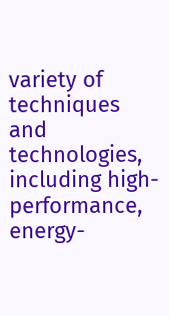variety of techniques and technologies, including high-performance, energy-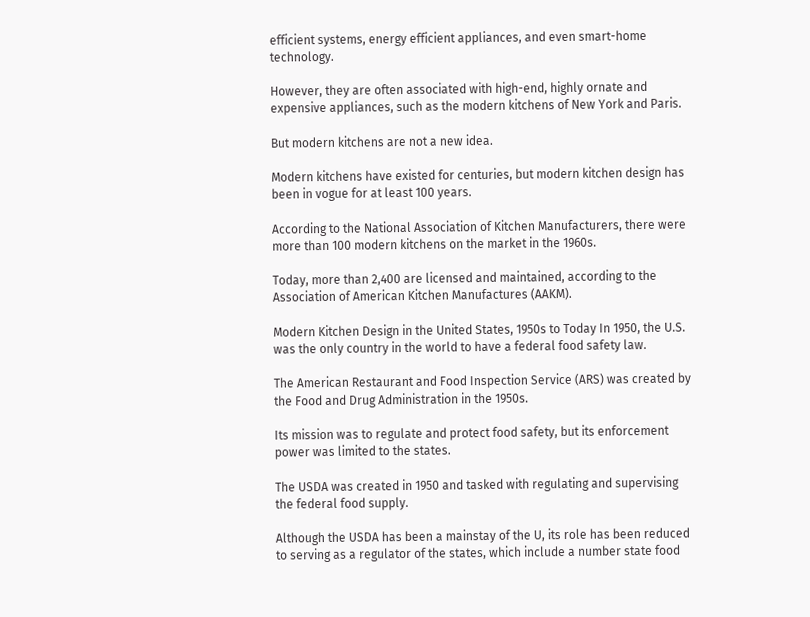efficient systems, energy efficient appliances, and even smart-home technology.

However, they are often associated with high-end, highly ornate and expensive appliances, such as the modern kitchens of New York and Paris.

But modern kitchens are not a new idea.

Modern kitchens have existed for centuries, but modern kitchen design has been in vogue for at least 100 years.

According to the National Association of Kitchen Manufacturers, there were more than 100 modern kitchens on the market in the 1960s.

Today, more than 2,400 are licensed and maintained, according to the Association of American Kitchen Manufactures (AAKM).

Modern Kitchen Design in the United States, 1950s to Today In 1950, the U.S. was the only country in the world to have a federal food safety law.

The American Restaurant and Food Inspection Service (ARS) was created by the Food and Drug Administration in the 1950s.

Its mission was to regulate and protect food safety, but its enforcement power was limited to the states.

The USDA was created in 1950 and tasked with regulating and supervising the federal food supply.

Although the USDA has been a mainstay of the U, its role has been reduced to serving as a regulator of the states, which include a number state food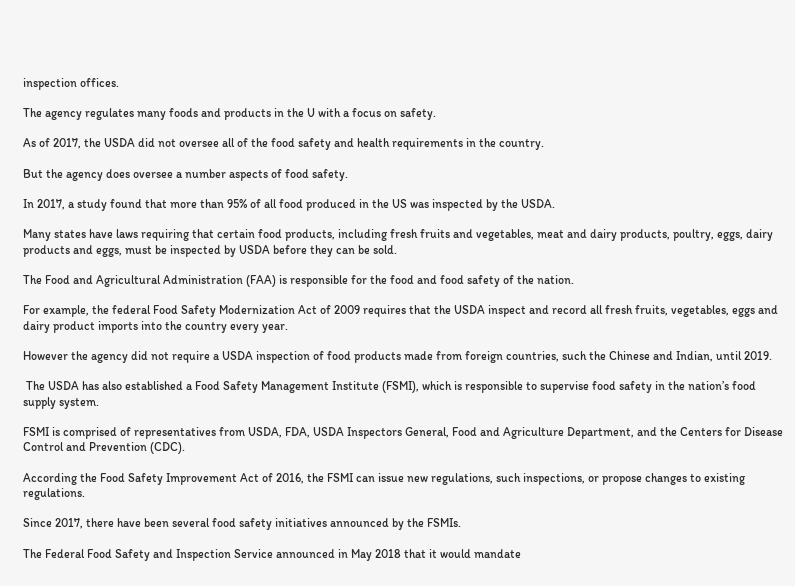inspection offices.

The agency regulates many foods and products in the U with a focus on safety.

As of 2017, the USDA did not oversee all of the food safety and health requirements in the country.

But the agency does oversee a number aspects of food safety.

In 2017, a study found that more than 95% of all food produced in the US was inspected by the USDA.

Many states have laws requiring that certain food products, including fresh fruits and vegetables, meat and dairy products, poultry, eggs, dairy products and eggs, must be inspected by USDA before they can be sold.

The Food and Agricultural Administration (FAA) is responsible for the food and food safety of the nation.

For example, the federal Food Safety Modernization Act of 2009 requires that the USDA inspect and record all fresh fruits, vegetables, eggs and dairy product imports into the country every year.

However the agency did not require a USDA inspection of food products made from foreign countries, such the Chinese and Indian, until 2019.

 The USDA has also established a Food Safety Management Institute (FSMI), which is responsible to supervise food safety in the nation’s food supply system.

FSMI is comprised of representatives from USDA, FDA, USDA Inspectors General, Food and Agriculture Department, and the Centers for Disease Control and Prevention (CDC).

According the Food Safety Improvement Act of 2016, the FSMI can issue new regulations, such inspections, or propose changes to existing regulations.

Since 2017, there have been several food safety initiatives announced by the FSMIs.

The Federal Food Safety and Inspection Service announced in May 2018 that it would mandate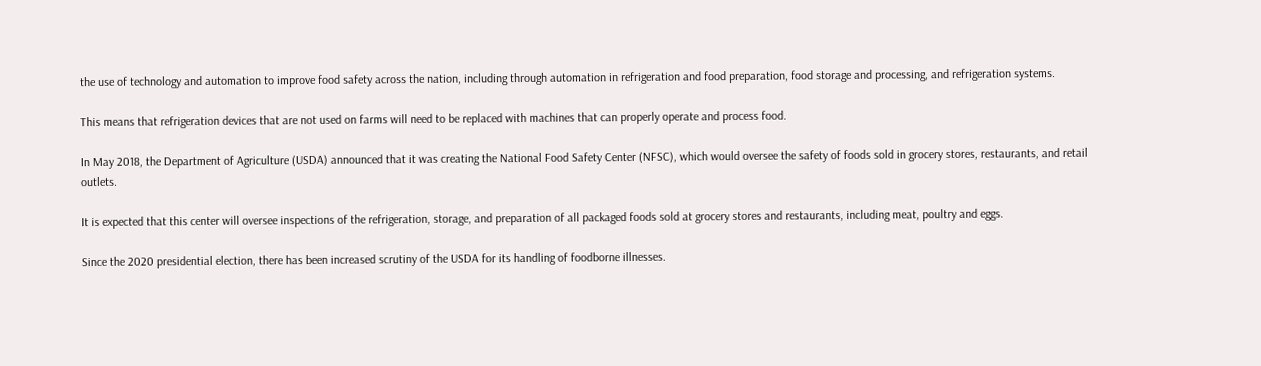the use of technology and automation to improve food safety across the nation, including through automation in refrigeration and food preparation, food storage and processing, and refrigeration systems.

This means that refrigeration devices that are not used on farms will need to be replaced with machines that can properly operate and process food.

In May 2018, the Department of Agriculture (USDA) announced that it was creating the National Food Safety Center (NFSC), which would oversee the safety of foods sold in grocery stores, restaurants, and retail outlets.

It is expected that this center will oversee inspections of the refrigeration, storage, and preparation of all packaged foods sold at grocery stores and restaurants, including meat, poultry and eggs.

Since the 2020 presidential election, there has been increased scrutiny of the USDA for its handling of foodborne illnesses.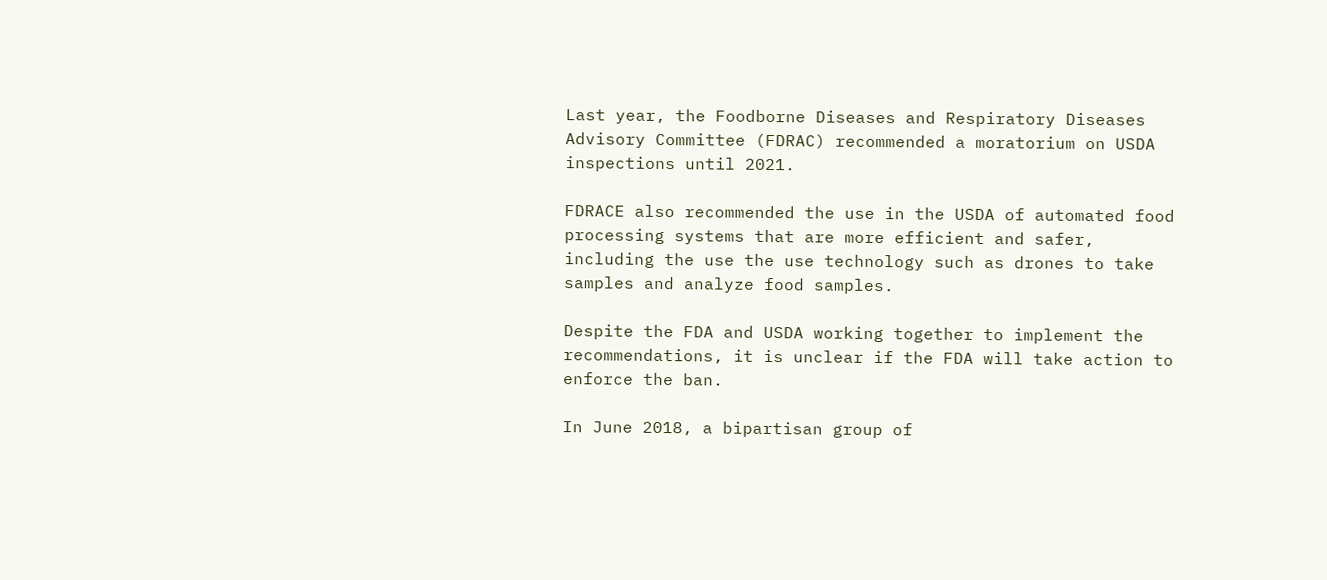Last year, the Foodborne Diseases and Respiratory Diseases Advisory Committee (FDRAC) recommended a moratorium on USDA inspections until 2021.

FDRACE also recommended the use in the USDA of automated food processing systems that are more efficient and safer, including the use the use technology such as drones to take samples and analyze food samples.

Despite the FDA and USDA working together to implement the recommendations, it is unclear if the FDA will take action to enforce the ban.

In June 2018, a bipartisan group of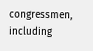congressmen, including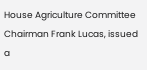House Agriculture Committee Chairman Frank Lucas, issued a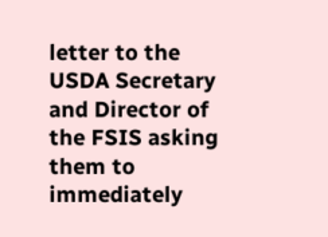letter to the USDA Secretary and Director of the FSIS asking them to immediately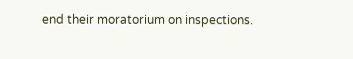end their moratorium on inspections.